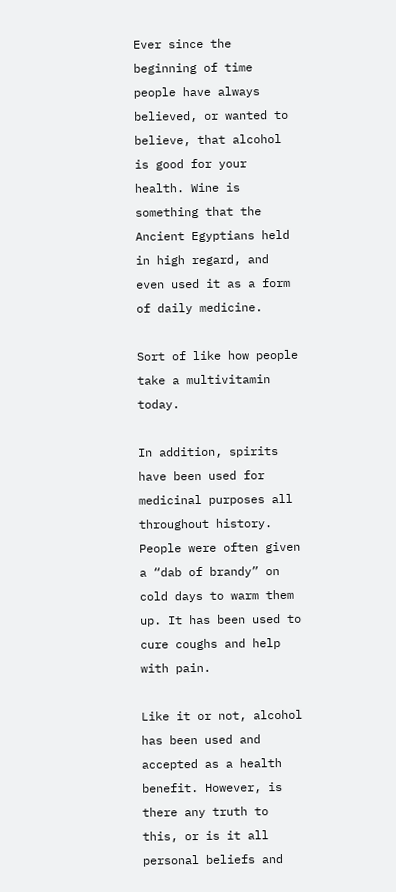Ever since the beginning of time people have always believed, or wanted to believe, that alcohol is good for your health. Wine is something that the Ancient Egyptians held in high regard, and even used it as a form of daily medicine.

Sort of like how people take a multivitamin today.

In addition, spirits have been used for medicinal purposes all throughout history. People were often given a “dab of brandy” on cold days to warm them up. It has been used to cure coughs and help with pain.

Like it or not, alcohol has been used and accepted as a health benefit. However, is there any truth to this, or is it all personal beliefs and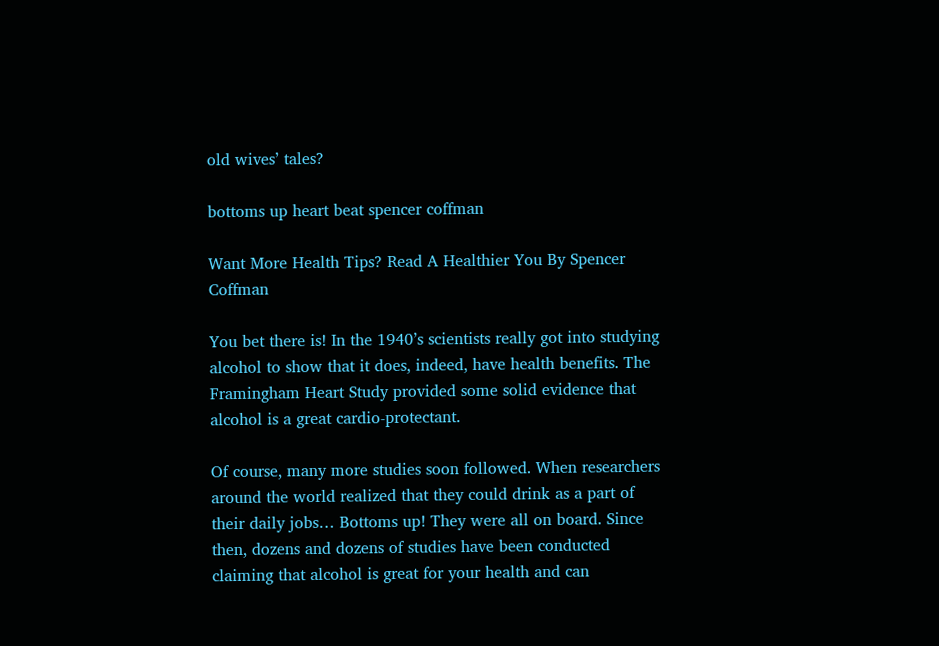old wives’ tales?

bottoms up heart beat spencer coffman

Want More Health Tips? Read A Healthier You By Spencer Coffman

You bet there is! In the 1940’s scientists really got into studying alcohol to show that it does, indeed, have health benefits. The Framingham Heart Study provided some solid evidence that alcohol is a great cardio-protectant.

Of course, many more studies soon followed. When researchers around the world realized that they could drink as a part of their daily jobs… Bottoms up! They were all on board. Since then, dozens and dozens of studies have been conducted claiming that alcohol is great for your health and can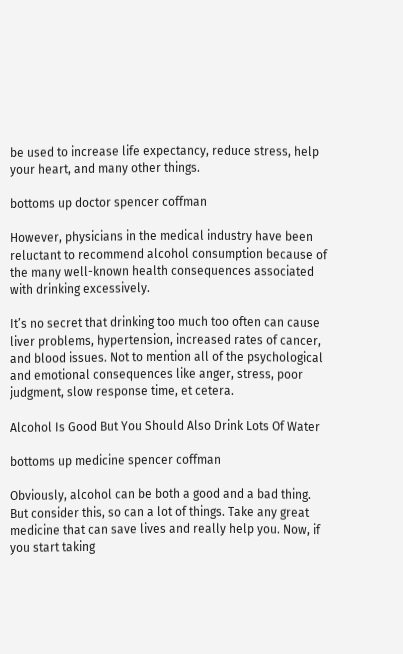be used to increase life expectancy, reduce stress, help your heart, and many other things.

bottoms up doctor spencer coffman

However, physicians in the medical industry have been reluctant to recommend alcohol consumption because of the many well-known health consequences associated with drinking excessively.

It’s no secret that drinking too much too often can cause liver problems, hypertension, increased rates of cancer, and blood issues. Not to mention all of the psychological and emotional consequences like anger, stress, poor judgment, slow response time, et cetera.

Alcohol Is Good But You Should Also Drink Lots Of Water

bottoms up medicine spencer coffman

Obviously, alcohol can be both a good and a bad thing. But consider this, so can a lot of things. Take any great medicine that can save lives and really help you. Now, if you start taking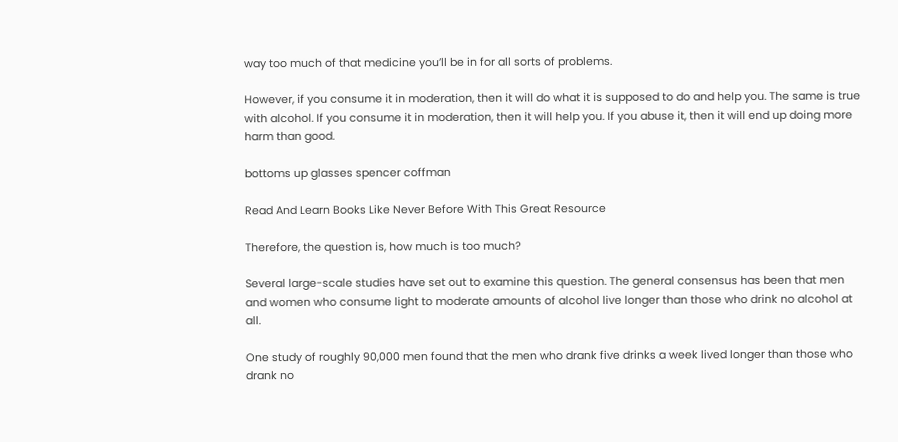way too much of that medicine you’ll be in for all sorts of problems.

However, if you consume it in moderation, then it will do what it is supposed to do and help you. The same is true with alcohol. If you consume it in moderation, then it will help you. If you abuse it, then it will end up doing more harm than good.

bottoms up glasses spencer coffman

Read And Learn Books Like Never Before With This Great Resource

Therefore, the question is, how much is too much?

Several large-scale studies have set out to examine this question. The general consensus has been that men and women who consume light to moderate amounts of alcohol live longer than those who drink no alcohol at all.

One study of roughly 90,000 men found that the men who drank five drinks a week lived longer than those who drank no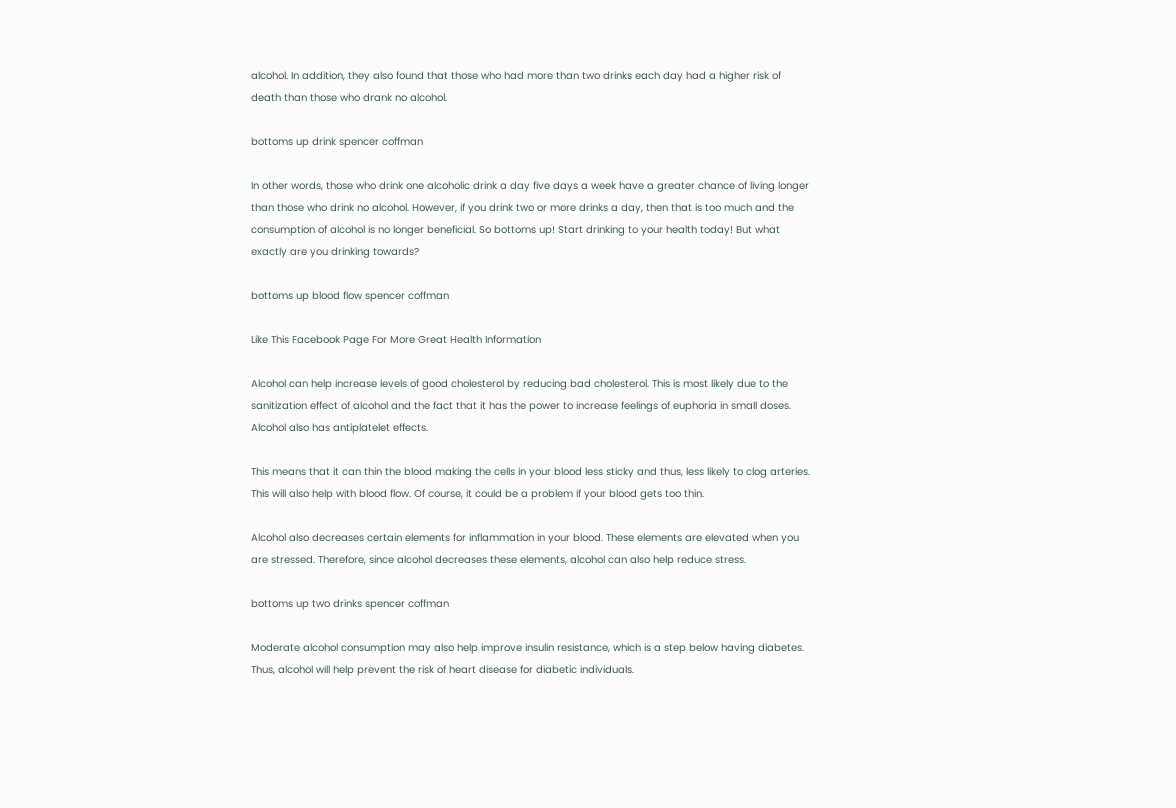alcohol. In addition, they also found that those who had more than two drinks each day had a higher risk of death than those who drank no alcohol.

bottoms up drink spencer coffman

In other words, those who drink one alcoholic drink a day five days a week have a greater chance of living longer than those who drink no alcohol. However, if you drink two or more drinks a day, then that is too much and the consumption of alcohol is no longer beneficial. So bottoms up! Start drinking to your health today! But what exactly are you drinking towards?

bottoms up blood flow spencer coffman

Like This Facebook Page For More Great Health Information

Alcohol can help increase levels of good cholesterol by reducing bad cholesterol. This is most likely due to the sanitization effect of alcohol and the fact that it has the power to increase feelings of euphoria in small doses. Alcohol also has antiplatelet effects.

This means that it can thin the blood making the cells in your blood less sticky and thus, less likely to clog arteries. This will also help with blood flow. Of course, it could be a problem if your blood gets too thin.

Alcohol also decreases certain elements for inflammation in your blood. These elements are elevated when you are stressed. Therefore, since alcohol decreases these elements, alcohol can also help reduce stress.

bottoms up two drinks spencer coffman

Moderate alcohol consumption may also help improve insulin resistance, which is a step below having diabetes. Thus, alcohol will help prevent the risk of heart disease for diabetic individuals.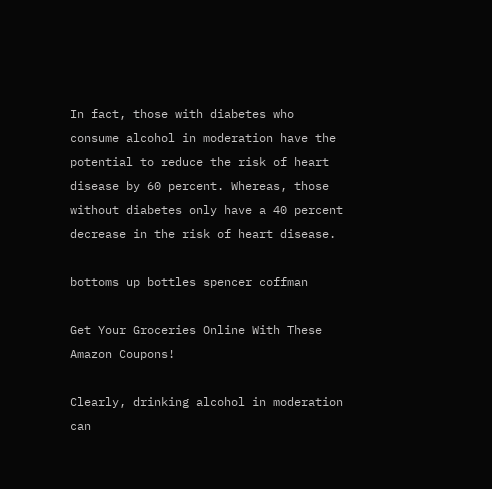In fact, those with diabetes who consume alcohol in moderation have the potential to reduce the risk of heart disease by 60 percent. Whereas, those without diabetes only have a 40 percent decrease in the risk of heart disease.

bottoms up bottles spencer coffman

Get Your Groceries Online With These Amazon Coupons!

Clearly, drinking alcohol in moderation can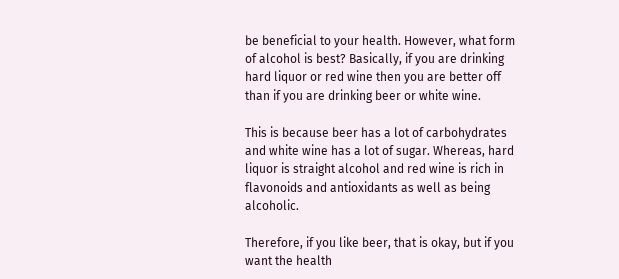be beneficial to your health. However, what form of alcohol is best? Basically, if you are drinking hard liquor or red wine then you are better off than if you are drinking beer or white wine.

This is because beer has a lot of carbohydrates and white wine has a lot of sugar. Whereas, hard liquor is straight alcohol and red wine is rich in flavonoids and antioxidants as well as being alcoholic.

Therefore, if you like beer, that is okay, but if you want the health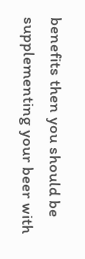benefits then you should be supplementing your beer with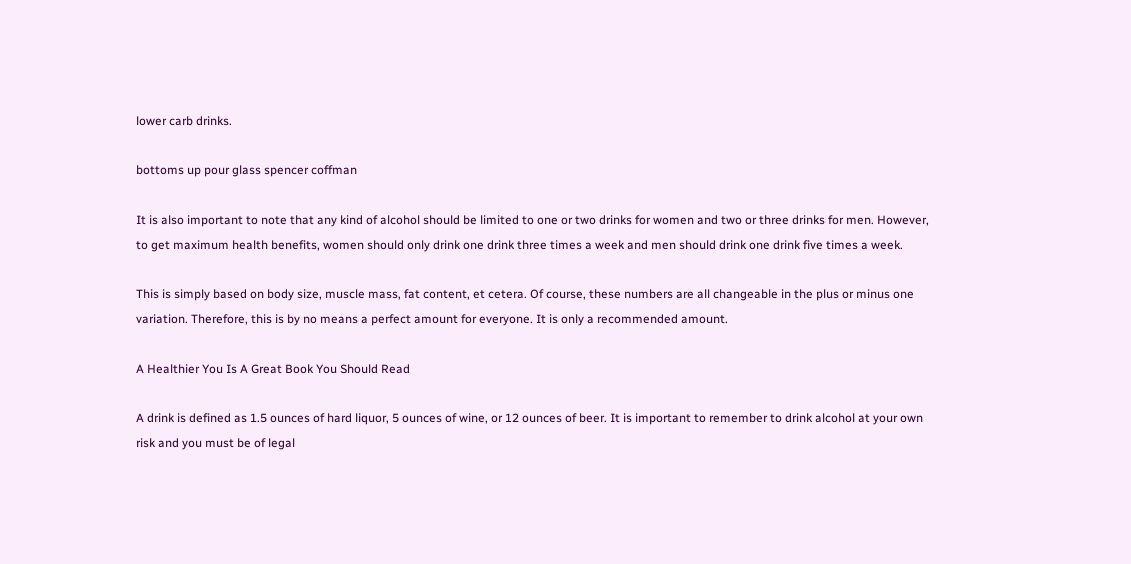lower carb drinks.

bottoms up pour glass spencer coffman

It is also important to note that any kind of alcohol should be limited to one or two drinks for women and two or three drinks for men. However, to get maximum health benefits, women should only drink one drink three times a week and men should drink one drink five times a week.

This is simply based on body size, muscle mass, fat content, et cetera. Of course, these numbers are all changeable in the plus or minus one variation. Therefore, this is by no means a perfect amount for everyone. It is only a recommended amount.

A Healthier You Is A Great Book You Should Read

A drink is defined as 1.5 ounces of hard liquor, 5 ounces of wine, or 12 ounces of beer. It is important to remember to drink alcohol at your own risk and you must be of legal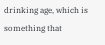drinking age, which is something that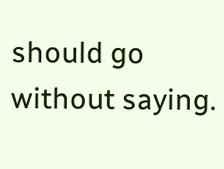should go without saying.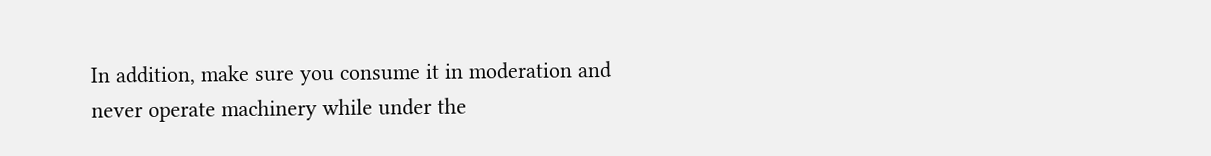In addition, make sure you consume it in moderation and never operate machinery while under the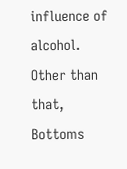influence of alcohol. Other than that, Bottoms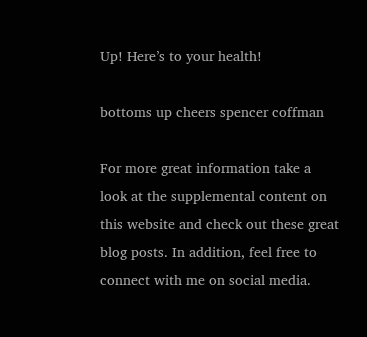Up! Here’s to your health!

bottoms up cheers spencer coffman

For more great information take a look at the supplemental content on this website and check out these great blog posts. In addition, feel free to connect with me on social media.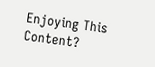Enjoying This Content?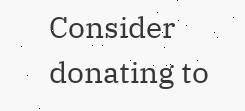Consider donating to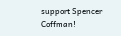support Spencer Coffman!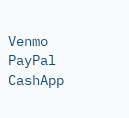Venmo        PayPal        CashApp